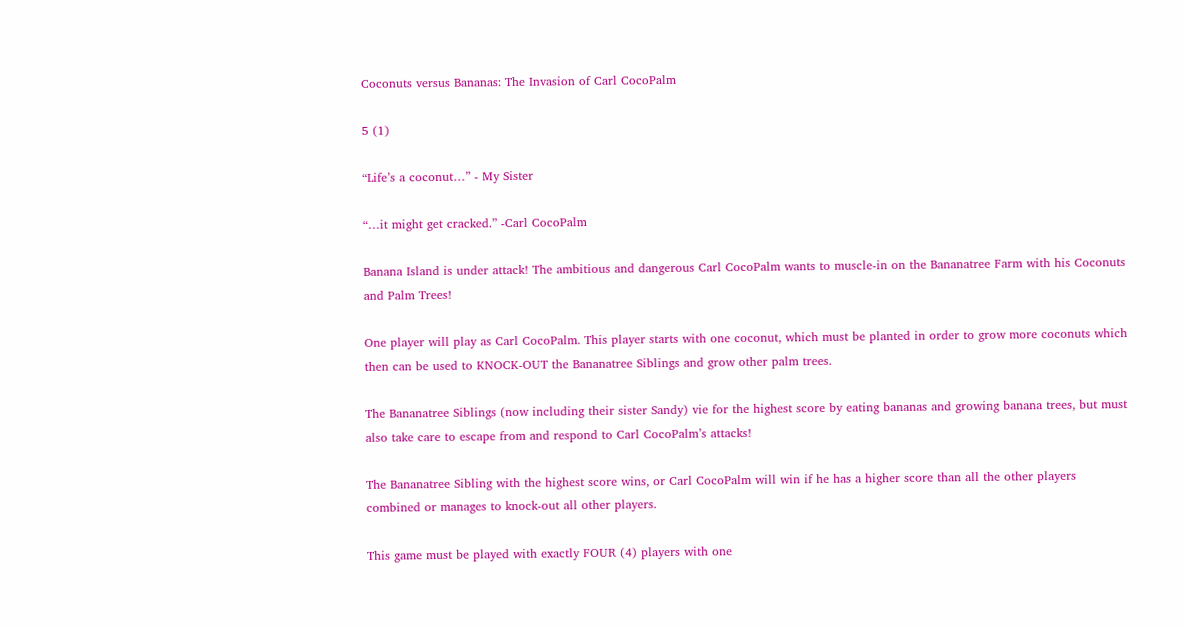Coconuts versus Bananas: The Invasion of Carl CocoPalm

5 (1)

“Life’s a coconut…” - My Sister

“…it might get cracked.” -Carl CocoPalm

Banana Island is under attack! The ambitious and dangerous Carl CocoPalm wants to muscle-in on the Bananatree Farm with his Coconuts and Palm Trees!

One player will play as Carl CocoPalm. This player starts with one coconut, which must be planted in order to grow more coconuts which then can be used to KNOCK-OUT the Bananatree Siblings and grow other palm trees.

The Bananatree Siblings (now including their sister Sandy) vie for the highest score by eating bananas and growing banana trees, but must also take care to escape from and respond to Carl CocoPalm’s attacks!

The Bananatree Sibling with the highest score wins, or Carl CocoPalm will win if he has a higher score than all the other players combined or manages to knock-out all other players.

This game must be played with exactly FOUR (4) players with one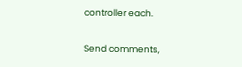controller each.

Send comments,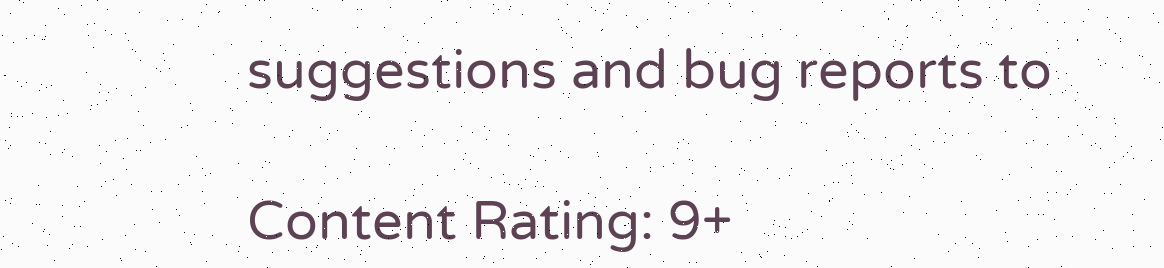suggestions and bug reports to

Content Rating: 9+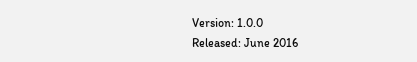Version: 1.0.0
Released: June 2016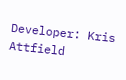Developer: Kris Attfield